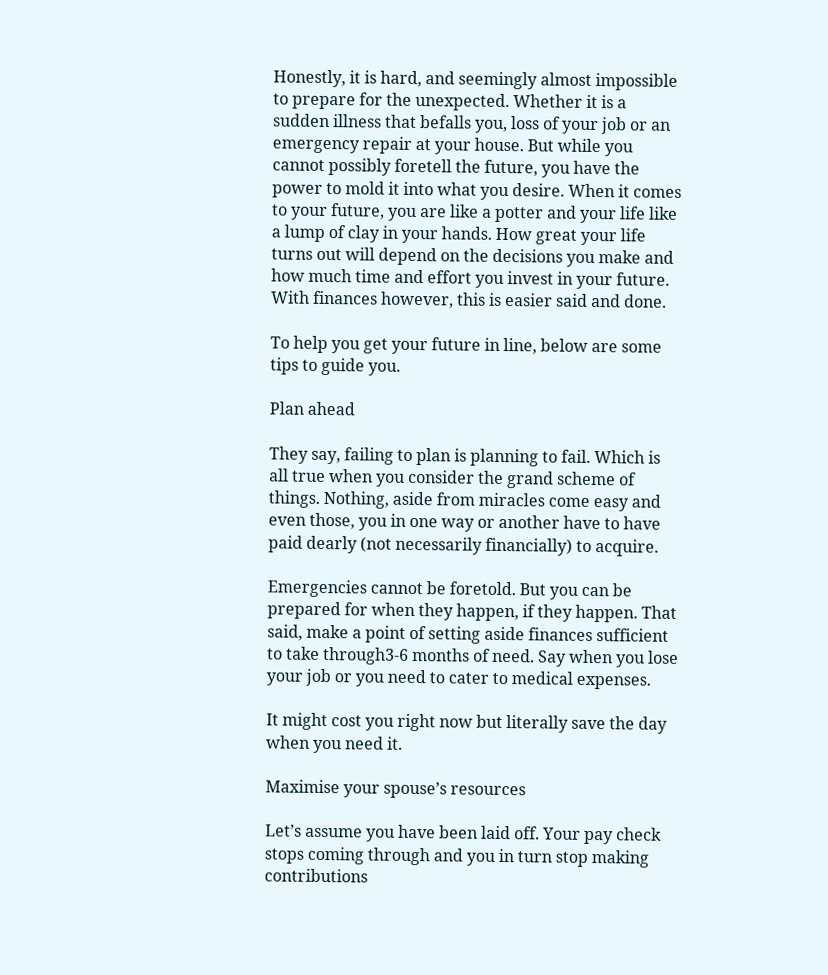Honestly, it is hard, and seemingly almost impossible to prepare for the unexpected. Whether it is a sudden illness that befalls you, loss of your job or an emergency repair at your house. But while you cannot possibly foretell the future, you have the power to mold it into what you desire. When it comes to your future, you are like a potter and your life like a lump of clay in your hands. How great your life turns out will depend on the decisions you make and how much time and effort you invest in your future. With finances however, this is easier said and done.

To help you get your future in line, below are some tips to guide you.

Plan ahead

They say, failing to plan is planning to fail. Which is all true when you consider the grand scheme of things. Nothing, aside from miracles come easy and even those, you in one way or another have to have paid dearly (not necessarily financially) to acquire.

Emergencies cannot be foretold. But you can be prepared for when they happen, if they happen. That said, make a point of setting aside finances sufficient to take through3-6 months of need. Say when you lose your job or you need to cater to medical expenses.

It might cost you right now but literally save the day when you need it.

Maximise your spouse’s resources

Let’s assume you have been laid off. Your pay check stops coming through and you in turn stop making contributions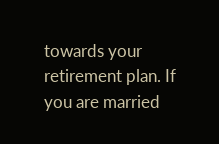towards your retirement plan. If you are married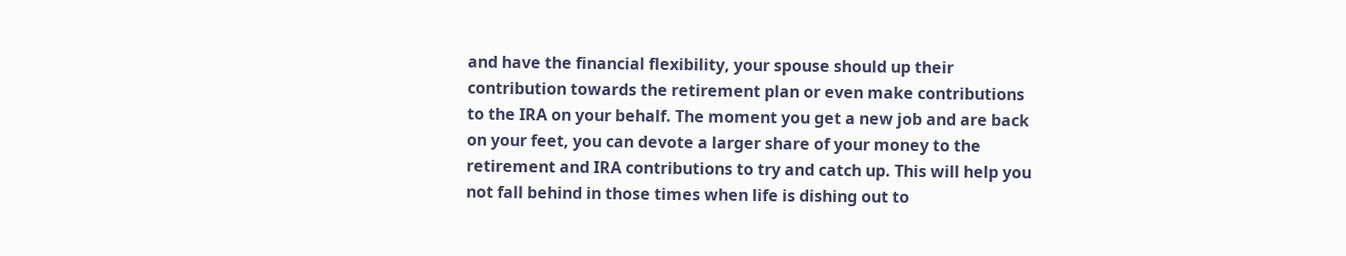and have the financial flexibility, your spouse should up their contribution towards the retirement plan or even make contributions to the IRA on your behalf. The moment you get a new job and are back on your feet, you can devote a larger share of your money to the retirement and IRA contributions to try and catch up. This will help you not fall behind in those times when life is dishing out to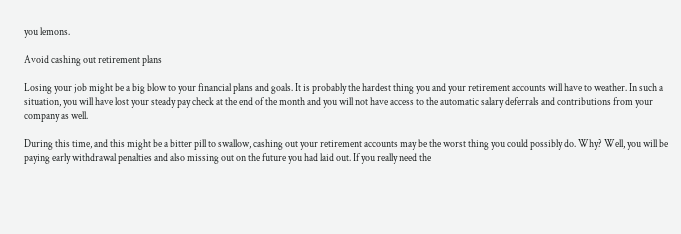you lemons.

Avoid cashing out retirement plans

Losing your job might be a big blow to your financial plans and goals. It is probably the hardest thing you and your retirement accounts will have to weather. In such a situation, you will have lost your steady pay check at the end of the month and you will not have access to the automatic salary deferrals and contributions from your company as well.

During this time, and this might be a bitter pill to swallow, cashing out your retirement accounts may be the worst thing you could possibly do. Why? Well, you will be paying early withdrawal penalties and also missing out on the future you had laid out. If you really need the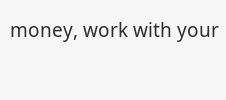money, work with your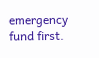emergency fund first.